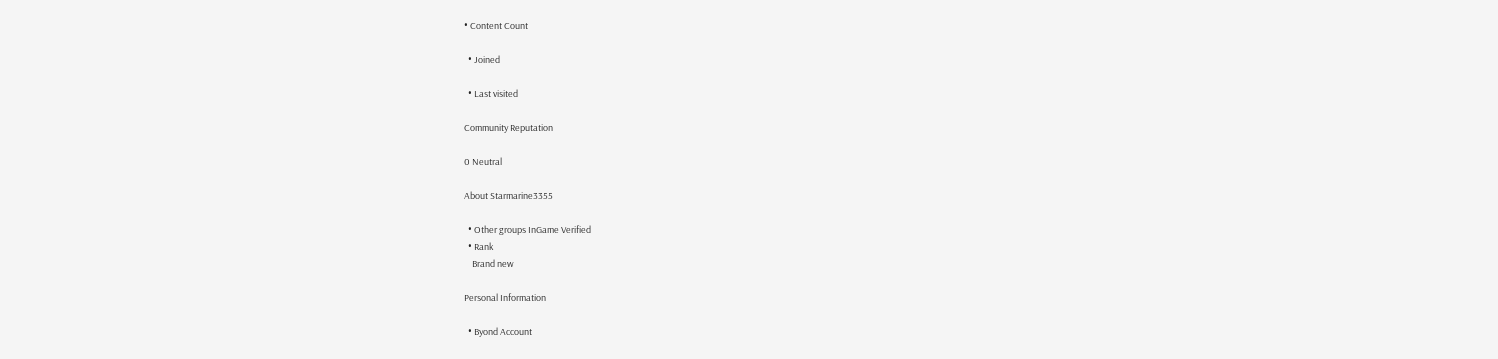• Content Count

  • Joined

  • Last visited

Community Reputation

0 Neutral

About Starmarine3355

  • Other groups InGame Verified
  • Rank
    Brand new

Personal Information

  • Byond Account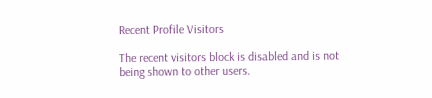Recent Profile Visitors

The recent visitors block is disabled and is not being shown to other users.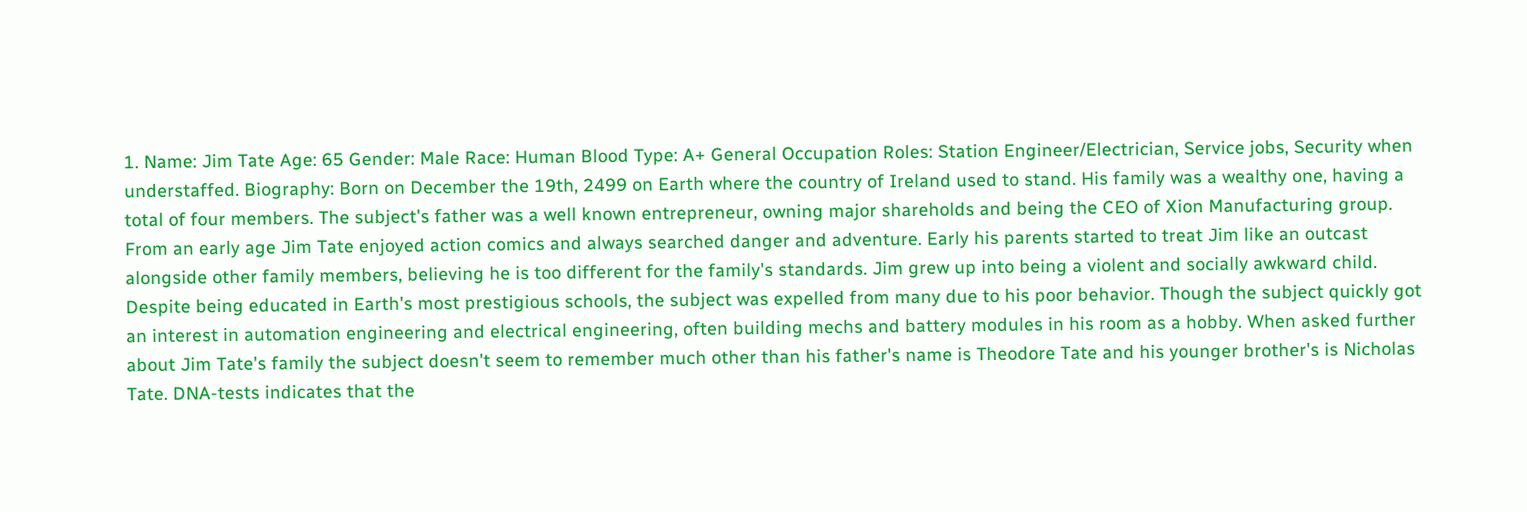1. Name: Jim Tate Age: 65 Gender: Male Race: Human Blood Type: A+ General Occupation Roles: Station Engineer/Electrician, Service jobs, Security when understaffed. Biography: Born on December the 19th, 2499 on Earth where the country of Ireland used to stand. His family was a wealthy one, having a total of four members. The subject's father was a well known entrepreneur, owning major shareholds and being the CEO of Xion Manufacturing group. From an early age Jim Tate enjoyed action comics and always searched danger and adventure. Early his parents started to treat Jim like an outcast alongside other family members, believing he is too different for the family's standards. Jim grew up into being a violent and socially awkward child. Despite being educated in Earth's most prestigious schools, the subject was expelled from many due to his poor behavior. Though the subject quickly got an interest in automation engineering and electrical engineering, often building mechs and battery modules in his room as a hobby. When asked further about Jim Tate's family the subject doesn't seem to remember much other than his father's name is Theodore Tate and his younger brother's is Nicholas Tate. DNA-tests indicates that the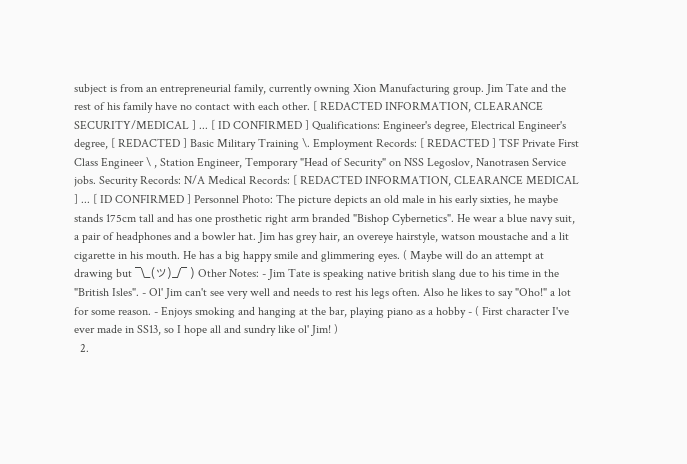subject is from an entrepreneurial family, currently owning Xion Manufacturing group. Jim Tate and the rest of his family have no contact with each other. [ REDACTED INFORMATION, CLEARANCE SECURITY/MEDICAL ] ... [ ID CONFIRMED ] Qualifications: Engineer's degree, Electrical Engineer's degree, [ REDACTED ] Basic Military Training \. Employment Records: [ REDACTED ] TSF Private First Class Engineer \ , Station Engineer, Temporary "Head of Security" on NSS Legoslov, Nanotrasen Service jobs. Security Records: N/A Medical Records: [ REDACTED INFORMATION, CLEARANCE MEDICAL ] ... [ ID CONFIRMED ] Personnel Photo: The picture depicts an old male in his early sixties, he maybe stands 175cm tall and has one prosthetic right arm branded "Bishop Cybernetics". He wear a blue navy suit, a pair of headphones and a bowler hat. Jim has grey hair, an overeye hairstyle, watson moustache and a lit cigarette in his mouth. He has a big happy smile and glimmering eyes. ( Maybe will do an attempt at drawing but ¯\_(ツ)_/¯ ) Other Notes: - Jim Tate is speaking native british slang due to his time in the "British Isles". - Ol' Jim can't see very well and needs to rest his legs often. Also he likes to say "Oho!" a lot for some reason. - Enjoys smoking and hanging at the bar, playing piano as a hobby - ( First character I've ever made in SS13, so I hope all and sundry like ol' Jim! )
  2.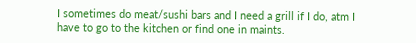I sometimes do meat/sushi bars and I need a grill if I do, atm I have to go to the kitchen or find one in maints.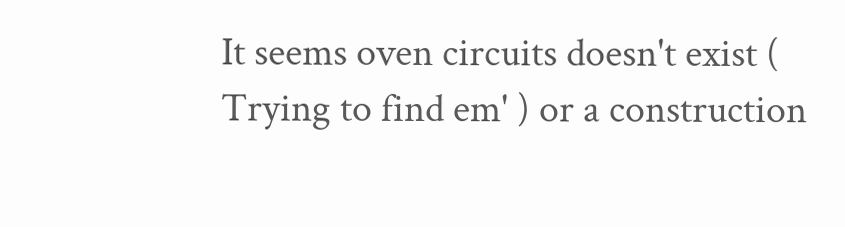It seems oven circuits doesn't exist ( Trying to find em' ) or a construction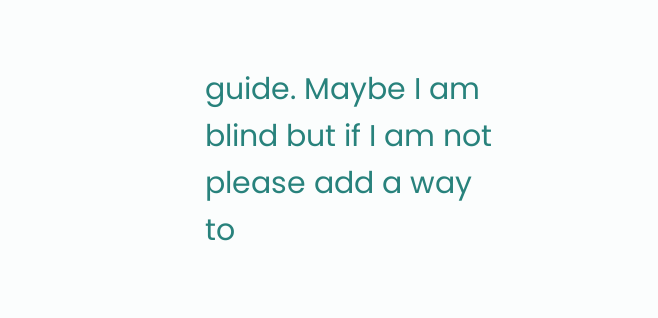guide. Maybe I am blind but if I am not please add a way to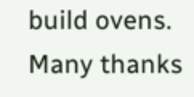build ovens. Many thanks